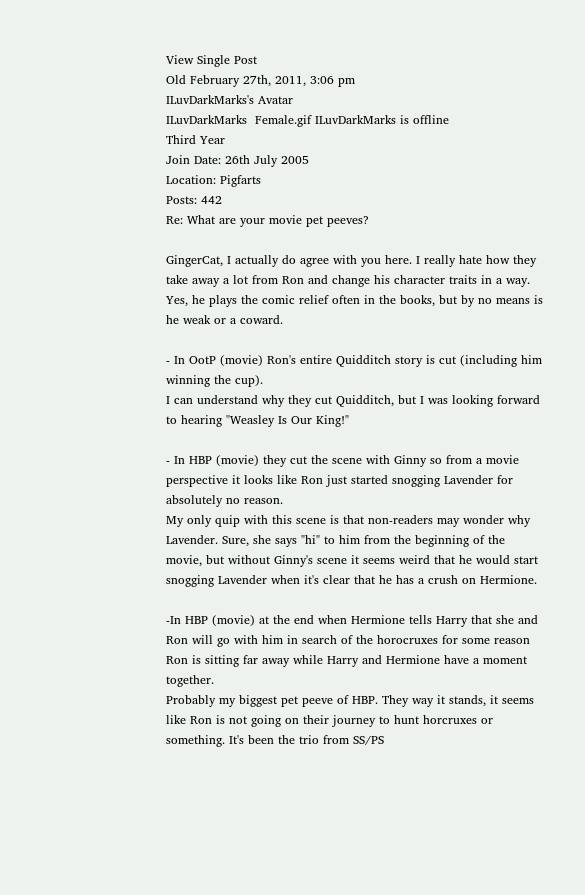View Single Post
Old February 27th, 2011, 3:06 pm
ILuvDarkMarks's Avatar
ILuvDarkMarks  Female.gif ILuvDarkMarks is offline
Third Year
Join Date: 26th July 2005
Location: Pigfarts
Posts: 442
Re: What are your movie pet peeves?

GingerCat, I actually do agree with you here. I really hate how they take away a lot from Ron and change his character traits in a way. Yes, he plays the comic relief often in the books, but by no means is he weak or a coward.

- In OotP (movie) Ron's entire Quidditch story is cut (including him winning the cup).
I can understand why they cut Quidditch, but I was looking forward to hearing "Weasley Is Our King!"

- In HBP (movie) they cut the scene with Ginny so from a movie perspective it looks like Ron just started snogging Lavender for absolutely no reason.
My only quip with this scene is that non-readers may wonder why Lavender. Sure, she says "hi" to him from the beginning of the movie, but without Ginny's scene it seems weird that he would start snogging Lavender when it's clear that he has a crush on Hermione.

-In HBP (movie) at the end when Hermione tells Harry that she and Ron will go with him in search of the horocruxes for some reason Ron is sitting far away while Harry and Hermione have a moment together.
Probably my biggest pet peeve of HBP. They way it stands, it seems like Ron is not going on their journey to hunt horcruxes or something. It's been the trio from SS/PS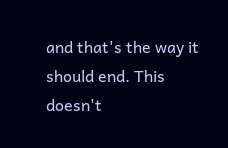and that's the way it should end. This doesn't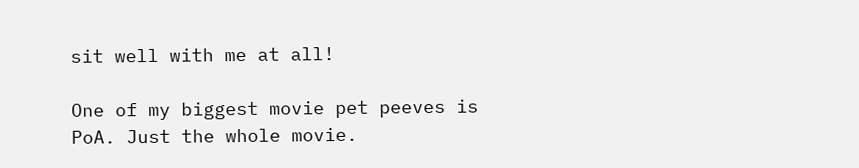sit well with me at all!

One of my biggest movie pet peeves is PoA. Just the whole movie.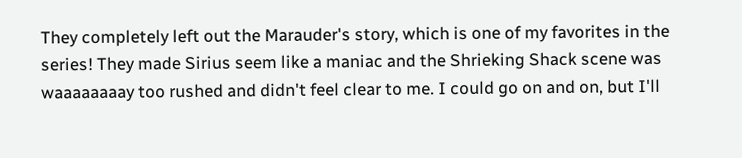They completely left out the Marauder's story, which is one of my favorites in the series! They made Sirius seem like a maniac and the Shrieking Shack scene was waaaaaaaay too rushed and didn't feel clear to me. I could go on and on, but I'll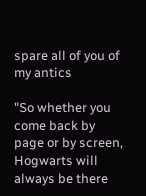spare all of you of my antics

"So whether you come back by page or by screen, Hogwarts will always be there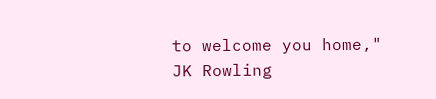to welcome you home," JK Rowling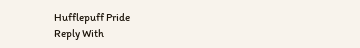Hufflepuff Pride
Reply With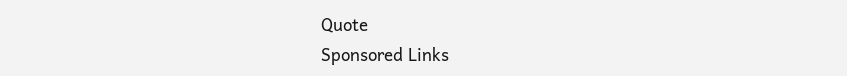Quote
Sponsored Links